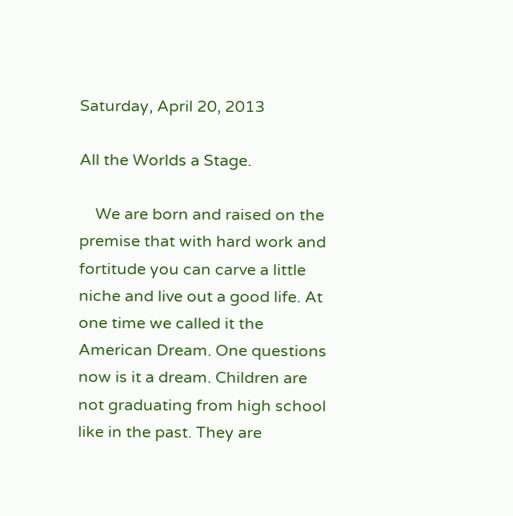Saturday, April 20, 2013

All the Worlds a Stage.

    We are born and raised on the premise that with hard work and fortitude you can carve a little niche and live out a good life. At one time we called it the American Dream. One questions now is it a dream. Children are not graduating from high school like in the past. They are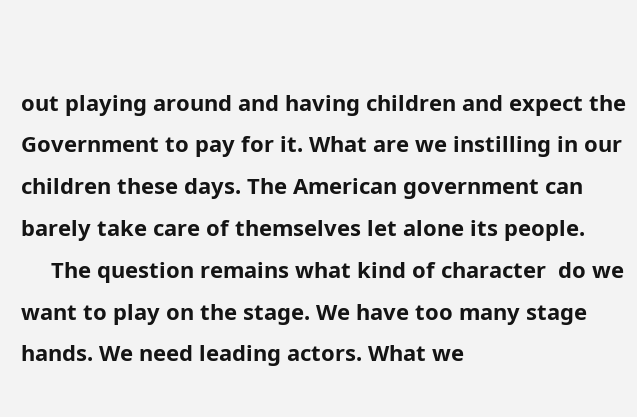out playing around and having children and expect the Government to pay for it. What are we instilling in our children these days. The American government can barely take care of themselves let alone its people.
     The question remains what kind of character  do we want to play on the stage. We have too many stage hands. We need leading actors. What we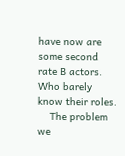have now are some second rate B actors. Who barely know their roles.
    The problem we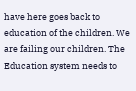have here goes back to education of the children. We are failing our children. The Education system needs to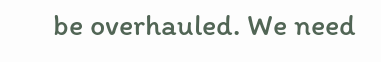be overhauled. We need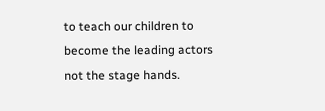to teach our children to become the leading actors not the stage hands.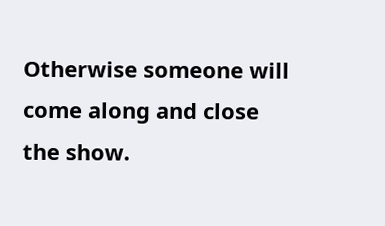Otherwise someone will come along and close the show.